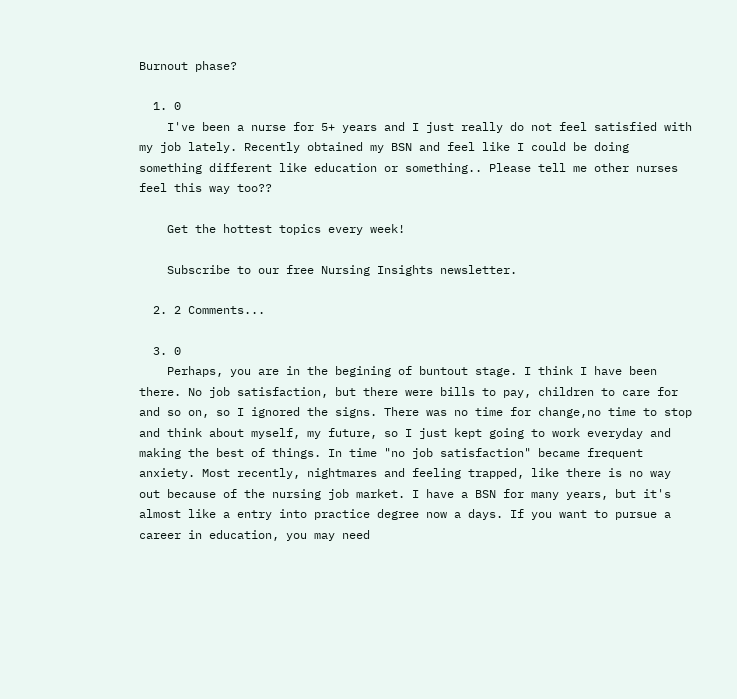Burnout phase?

  1. 0
    I've been a nurse for 5+ years and I just really do not feel satisfied with my job lately. Recently obtained my BSN and feel like I could be doing something different like education or something.. Please tell me other nurses feel this way too??

    Get the hottest topics every week!

    Subscribe to our free Nursing Insights newsletter.

  2. 2 Comments...

  3. 0
    Perhaps, you are in the begining of buntout stage. I think I have been there. No job satisfaction, but there were bills to pay, children to care for and so on, so I ignored the signs. There was no time for change,no time to stop and think about myself, my future, so I just kept going to work everyday and making the best of things. In time "no job satisfaction" became frequent anxiety. Most recently, nightmares and feeling trapped, like there is no way out because of the nursing job market. I have a BSN for many years, but it's almost like a entry into practice degree now a days. If you want to pursue a career in education, you may need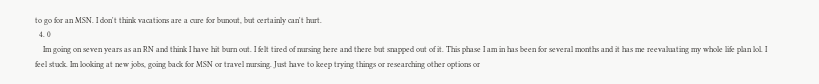to go for an MSN. I don't think vacations are a cure for bunout, but certainly can't hurt.
  4. 0
    Im going on seven years as an RN and think I have hit burn out. I felt tired of nursing here and there but snapped out of it. This phase I am in has been for several months and it has me reevaluating my whole life plan lol. I feel stuck. Im looking at new jobs, going back for MSN or travel nursing. Just have to keep trying things or researching other options or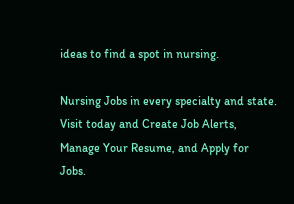ideas to find a spot in nursing.

Nursing Jobs in every specialty and state. Visit today and Create Job Alerts, Manage Your Resume, and Apply for Jobs.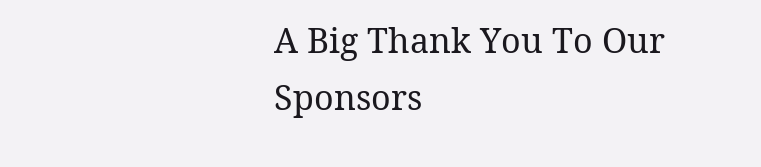A Big Thank You To Our Sponsors